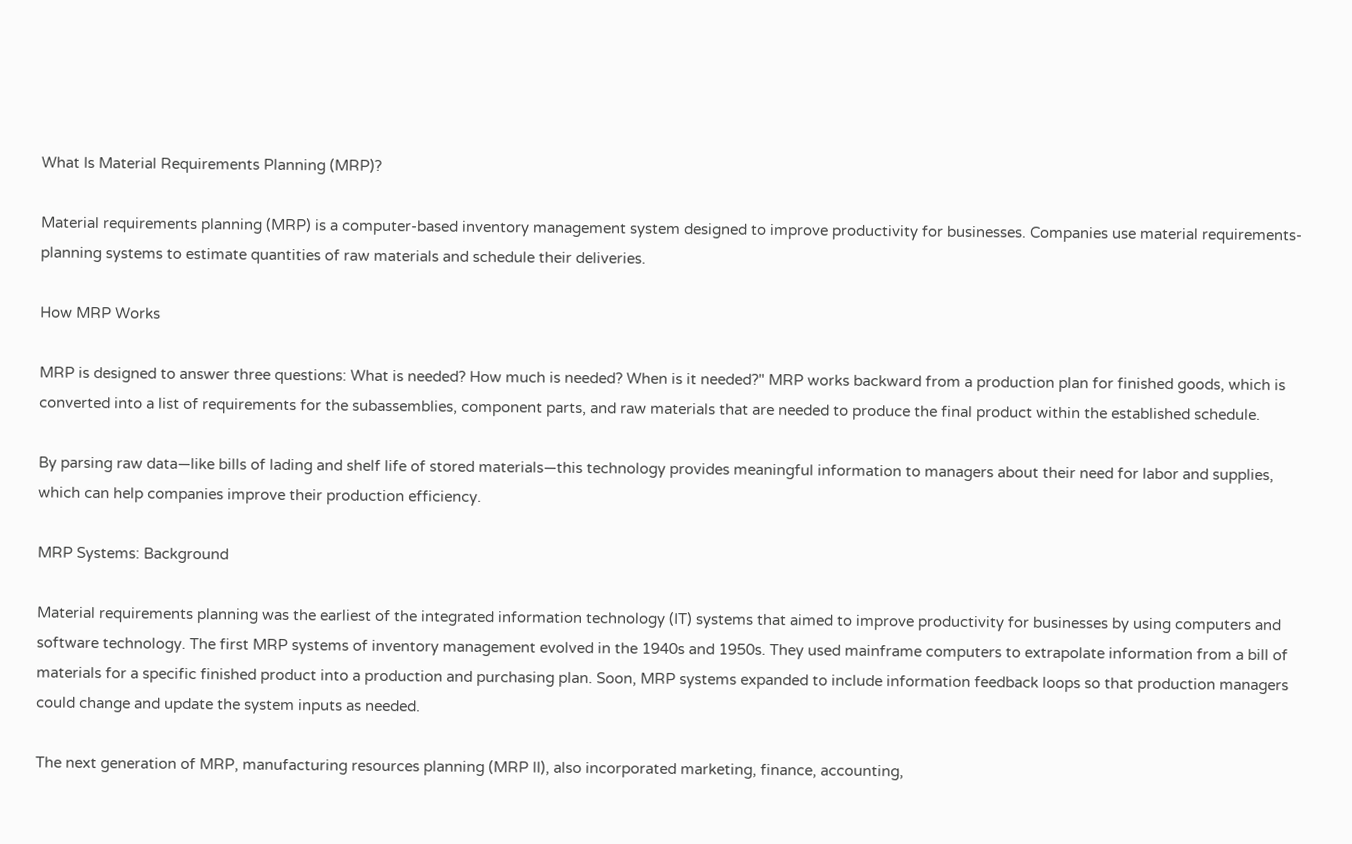What Is Material Requirements Planning (MRP)?

Material requirements planning (MRP) is a computer-based inventory management system designed to improve productivity for businesses. Companies use material requirements-planning systems to estimate quantities of raw materials and schedule their deliveries.

How MRP Works

MRP is designed to answer three questions: What is needed? How much is needed? When is it needed?" MRP works backward from a production plan for finished goods, which is converted into a list of requirements for the subassemblies, component parts, and raw materials that are needed to produce the final product within the established schedule.

By parsing raw data—like bills of lading and shelf life of stored materials—this technology provides meaningful information to managers about their need for labor and supplies, which can help companies improve their production efficiency.

MRP Systems: Background

Material requirements planning was the earliest of the integrated information technology (IT) systems that aimed to improve productivity for businesses by using computers and software technology. The first MRP systems of inventory management evolved in the 1940s and 1950s. They used mainframe computers to extrapolate information from a bill of materials for a specific finished product into a production and purchasing plan. Soon, MRP systems expanded to include information feedback loops so that production managers could change and update the system inputs as needed.

The next generation of MRP, manufacturing resources planning (MRP II), also incorporated marketing, finance, accounting,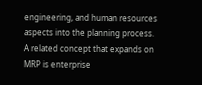engineering, and human resources aspects into the planning process. A related concept that expands on MRP is enterprise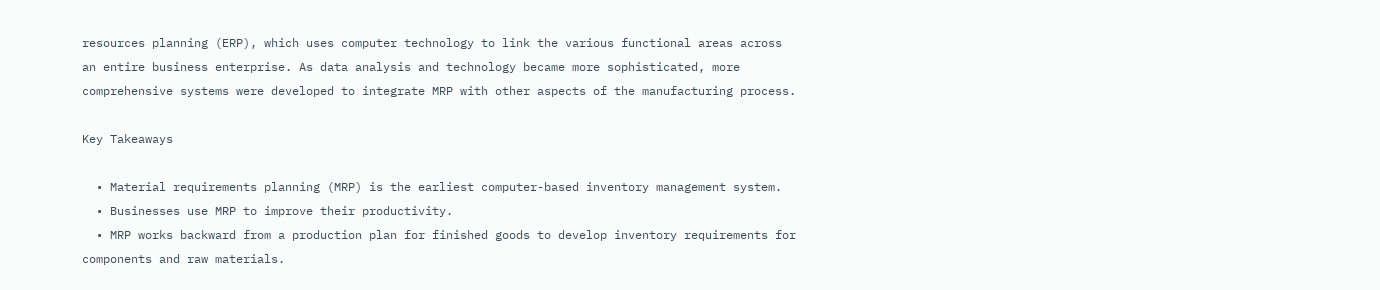resources planning (ERP), which uses computer technology to link the various functional areas across an entire business enterprise. As data analysis and technology became more sophisticated, more comprehensive systems were developed to integrate MRP with other aspects of the manufacturing process.

Key Takeaways

  • Material requirements planning (MRP) is the earliest computer-based inventory management system.
  • Businesses use MRP to improve their productivity.
  • MRP works backward from a production plan for finished goods to develop inventory requirements for components and raw materials.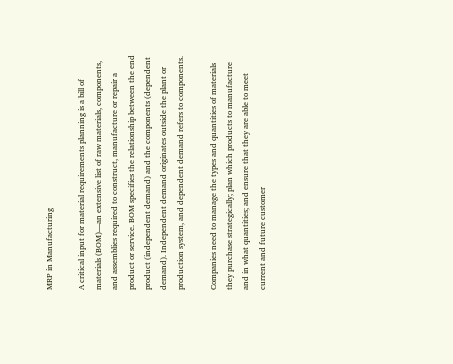MRP in Manufacturing

A critical input for material requirements planning is a bill of materials (BOM)—an extensive list of raw materials, components, and assemblies required to construct, manufacture or repair a product or service. BOM specifies the relationship between the end product (independent demand) and the components (dependent demand). Independent demand originates outside the plant or production system, and dependent demand refers to components.

Companies need to manage the types and quantities of materials they purchase strategically; plan which products to manufacture and in what quantities; and ensure that they are able to meet current and future customer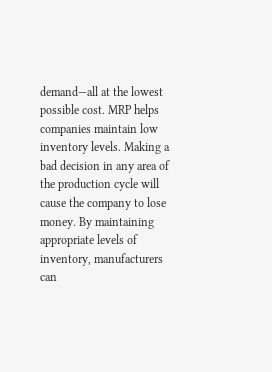demand—all at the lowest possible cost. MRP helps companies maintain low inventory levels. Making a bad decision in any area of the production cycle will cause the company to lose money. By maintaining appropriate levels of inventory, manufacturers can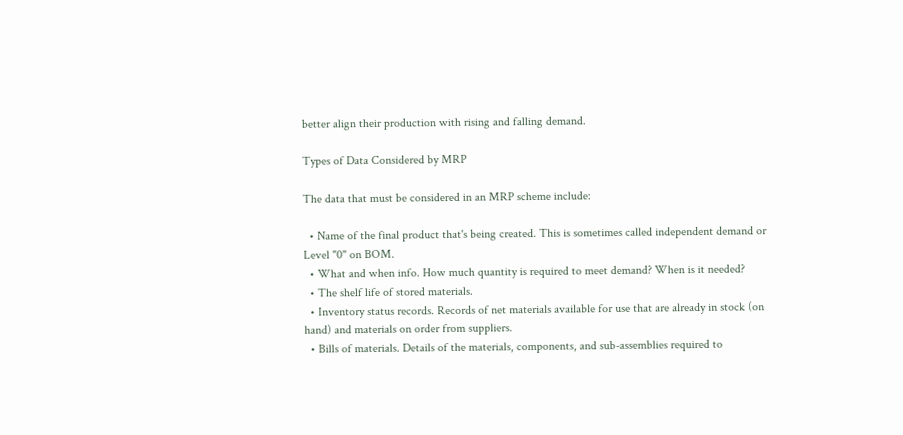better align their production with rising and falling demand.

Types of Data Considered by MRP

The data that must be considered in an MRP scheme include:

  • Name of the final product that's being created. This is sometimes called independent demand or Level "0" on BOM.
  • What and when info. How much quantity is required to meet demand? When is it needed?
  • The shelf life of stored materials.
  • Inventory status records. Records of net materials available for use that are already in stock (on hand) and materials on order from suppliers.
  • Bills of materials. Details of the materials, components, and sub-assemblies required to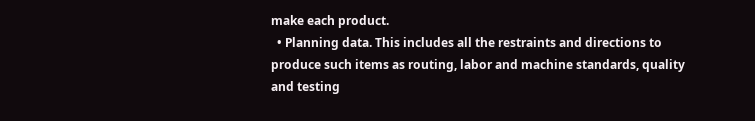make each product.
  • Planning data. This includes all the restraints and directions to produce such items as routing, labor and machine standards, quality and testing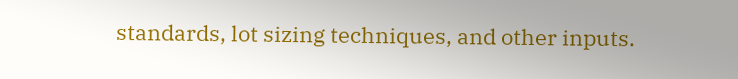standards, lot sizing techniques, and other inputs.